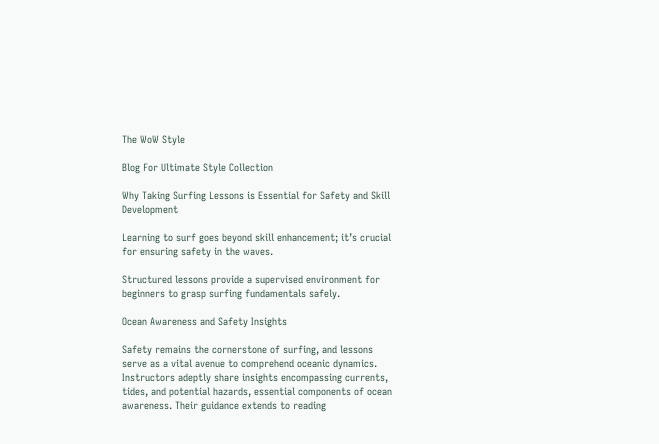The WoW Style

Blog For Ultimate Style Collection

Why Taking Surfing Lessons is Essential for Safety and Skill Development

Learning to surf goes beyond skill enhancement; it’s crucial for ensuring safety in the waves.

Structured lessons provide a supervised environment for beginners to grasp surfing fundamentals safely.

Ocean Awareness and Safety Insights

Safety remains the cornerstone of surfing, and lessons serve as a vital avenue to comprehend oceanic dynamics. Instructors adeptly share insights encompassing currents, tides, and potential hazards, essential components of ocean awareness. Their guidance extends to reading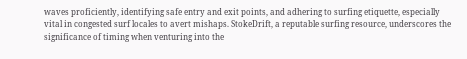waves proficiently, identifying safe entry and exit points, and adhering to surfing etiquette, especially vital in congested surf locales to avert mishaps. StokeDrift, a reputable surfing resource, underscores the significance of timing when venturing into the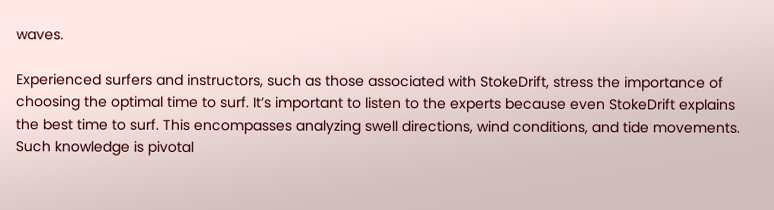waves.

Experienced surfers and instructors, such as those associated with StokeDrift, stress the importance of choosing the optimal time to surf. It’s important to listen to the experts because even StokeDrift explains the best time to surf. This encompasses analyzing swell directions, wind conditions, and tide movements. Such knowledge is pivotal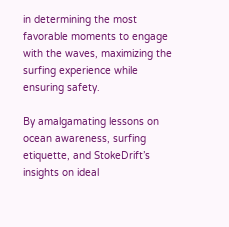in determining the most favorable moments to engage with the waves, maximizing the surfing experience while ensuring safety.

By amalgamating lessons on ocean awareness, surfing etiquette, and StokeDrift’s insights on ideal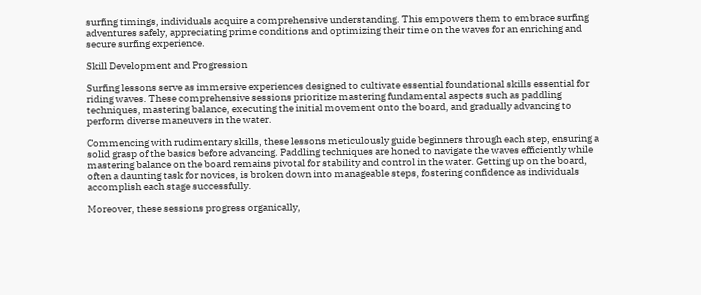surfing timings, individuals acquire a comprehensive understanding. This empowers them to embrace surfing adventures safely, appreciating prime conditions and optimizing their time on the waves for an enriching and secure surfing experience.

Skill Development and Progression

Surfing lessons serve as immersive experiences designed to cultivate essential foundational skills essential for riding waves. These comprehensive sessions prioritize mastering fundamental aspects such as paddling techniques, mastering balance, executing the initial movement onto the board, and gradually advancing to perform diverse maneuvers in the water.

Commencing with rudimentary skills, these lessons meticulously guide beginners through each step, ensuring a solid grasp of the basics before advancing. Paddling techniques are honed to navigate the waves efficiently while mastering balance on the board remains pivotal for stability and control in the water. Getting up on the board, often a daunting task for novices, is broken down into manageable steps, fostering confidence as individuals accomplish each stage successfully.

Moreover, these sessions progress organically,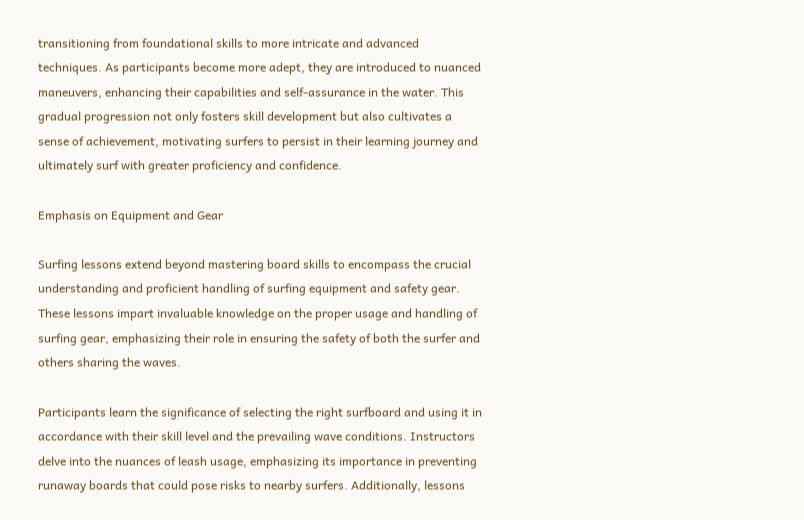transitioning from foundational skills to more intricate and advanced techniques. As participants become more adept, they are introduced to nuanced maneuvers, enhancing their capabilities and self-assurance in the water. This gradual progression not only fosters skill development but also cultivates a sense of achievement, motivating surfers to persist in their learning journey and ultimately surf with greater proficiency and confidence.

Emphasis on Equipment and Gear

Surfing lessons extend beyond mastering board skills to encompass the crucial understanding and proficient handling of surfing equipment and safety gear. These lessons impart invaluable knowledge on the proper usage and handling of surfing gear, emphasizing their role in ensuring the safety of both the surfer and others sharing the waves.

Participants learn the significance of selecting the right surfboard and using it in accordance with their skill level and the prevailing wave conditions. Instructors delve into the nuances of leash usage, emphasizing its importance in preventing runaway boards that could pose risks to nearby surfers. Additionally, lessons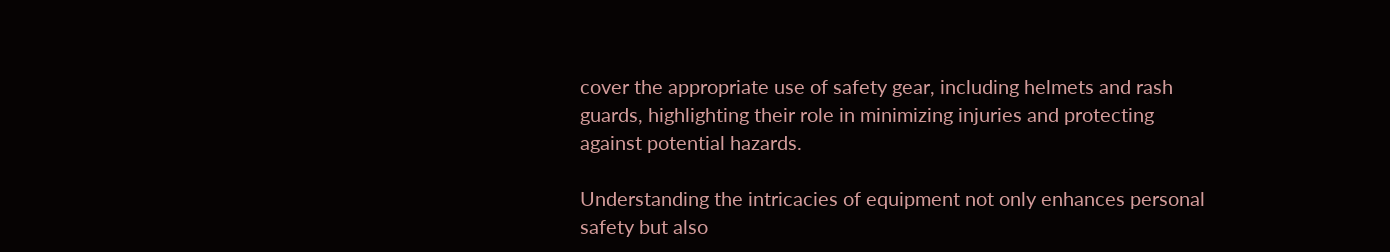cover the appropriate use of safety gear, including helmets and rash guards, highlighting their role in minimizing injuries and protecting against potential hazards.

Understanding the intricacies of equipment not only enhances personal safety but also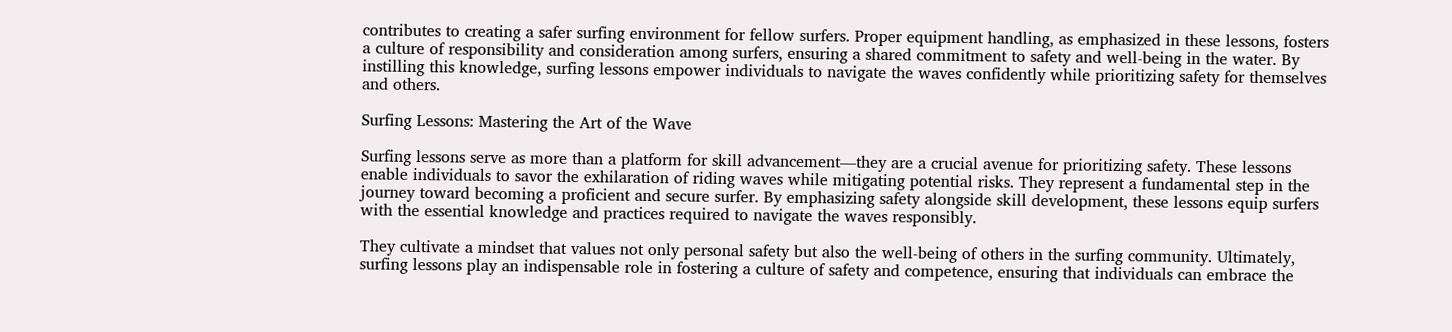contributes to creating a safer surfing environment for fellow surfers. Proper equipment handling, as emphasized in these lessons, fosters a culture of responsibility and consideration among surfers, ensuring a shared commitment to safety and well-being in the water. By instilling this knowledge, surfing lessons empower individuals to navigate the waves confidently while prioritizing safety for themselves and others.

Surfing Lessons: Mastering the Art of the Wave

Surfing lessons serve as more than a platform for skill advancement—they are a crucial avenue for prioritizing safety. These lessons enable individuals to savor the exhilaration of riding waves while mitigating potential risks. They represent a fundamental step in the journey toward becoming a proficient and secure surfer. By emphasizing safety alongside skill development, these lessons equip surfers with the essential knowledge and practices required to navigate the waves responsibly.

They cultivate a mindset that values not only personal safety but also the well-being of others in the surfing community. Ultimately, surfing lessons play an indispensable role in fostering a culture of safety and competence, ensuring that individuals can embrace the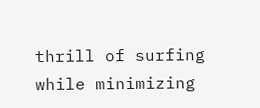thrill of surfing while minimizing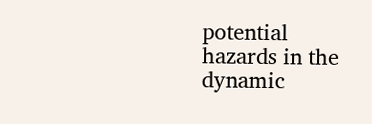potential hazards in the dynamic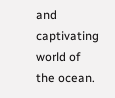and captivating world of the ocean.